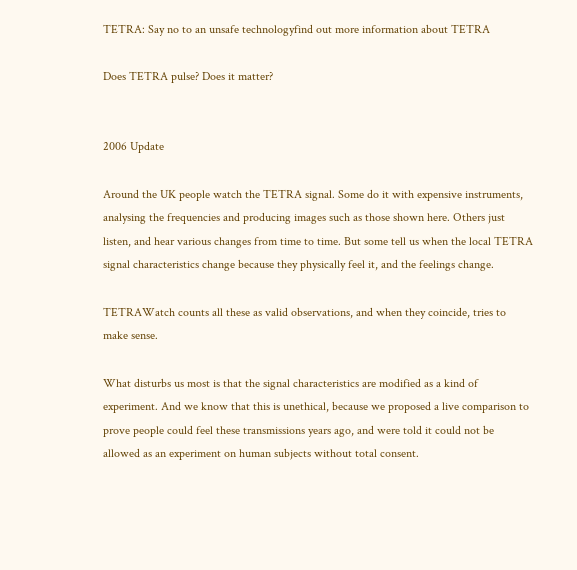TETRA: Say no to an unsafe technologyfind out more information about TETRA

Does TETRA pulse? Does it matter?


2006 Update

Around the UK people watch the TETRA signal. Some do it with expensive instruments, analysing the frequencies and producing images such as those shown here. Others just listen, and hear various changes from time to time. But some tell us when the local TETRA signal characteristics change because they physically feel it, and the feelings change.

TETRAWatch counts all these as valid observations, and when they coincide, tries to make sense.

What disturbs us most is that the signal characteristics are modified as a kind of experiment. And we know that this is unethical, because we proposed a live comparison to prove people could feel these transmissions years ago, and were told it could not be allowed as an experiment on human subjects without total consent.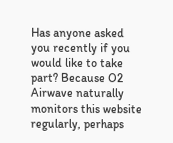Has anyone asked you recently if you would like to take part? Because O2 Airwave naturally monitors this website regularly, perhaps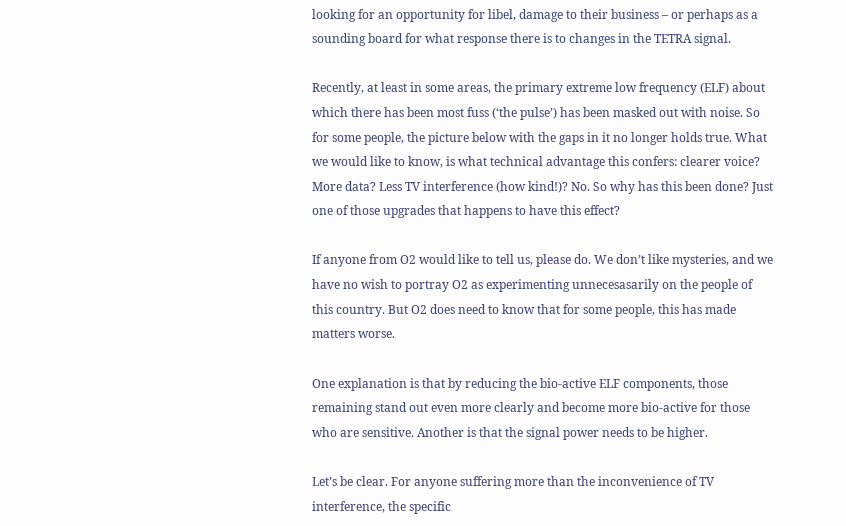looking for an opportunity for libel, damage to their business – or perhaps as a sounding board for what response there is to changes in the TETRA signal.

Recently, at least in some areas, the primary extreme low frequency (ELF) about which there has been most fuss (‘the pulse’) has been masked out with noise. So for some people, the picture below with the gaps in it no longer holds true. What we would like to know, is what technical advantage this confers: clearer voice? More data? Less TV interference (how kind!)? No. So why has this been done? Just one of those upgrades that happens to have this effect?

If anyone from O2 would like to tell us, please do. We don’t like mysteries, and we have no wish to portray O2 as experimenting unnecesasarily on the people of this country. But O2 does need to know that for some people, this has made matters worse.

One explanation is that by reducing the bio-active ELF components, those remaining stand out even more clearly and become more bio-active for those who are sensitive. Another is that the signal power needs to be higher.

Let’s be clear. For anyone suffering more than the inconvenience of TV interference, the specific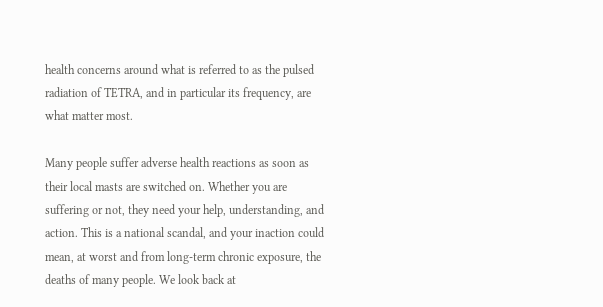health concerns around what is referred to as the pulsed radiation of TETRA, and in particular its frequency, are what matter most.

Many people suffer adverse health reactions as soon as their local masts are switched on. Whether you are suffering or not, they need your help, understanding, and action. This is a national scandal, and your inaction could mean, at worst and from long-term chronic exposure, the deaths of many people. We look back at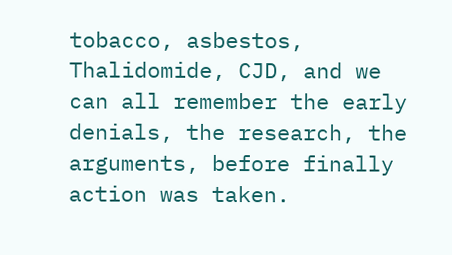tobacco, asbestos, Thalidomide, CJD, and we can all remember the early denials, the research, the arguments, before finally action was taken.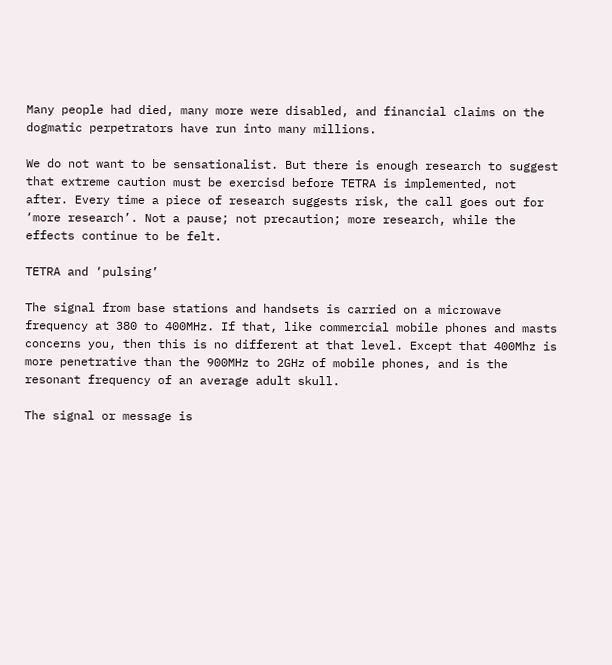Many people had died, many more were disabled, and financial claims on the dogmatic perpetrators have run into many millions.

We do not want to be sensationalist. But there is enough research to suggest that extreme caution must be exercisd before TETRA is implemented, not after. Every time a piece of research suggests risk, the call goes out for ‘more research’. Not a pause; not precaution; more research, while the effects continue to be felt.

TETRA and ‘pulsing’

The signal from base stations and handsets is carried on a microwave frequency at 380 to 400MHz. If that, like commercial mobile phones and masts concerns you, then this is no different at that level. Except that 400Mhz is more penetrative than the 900MHz to 2GHz of mobile phones, and is the resonant frequency of an average adult skull.

The signal or message is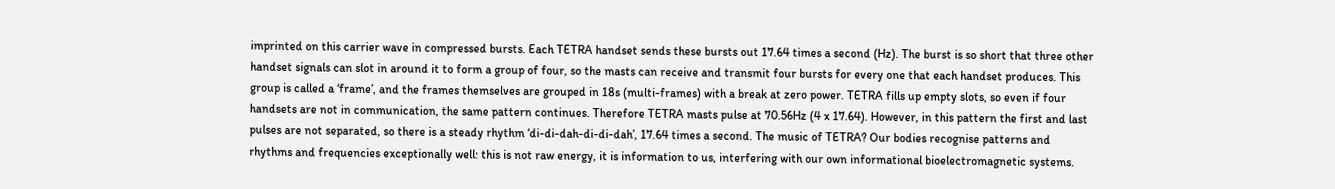imprinted on this carrier wave in compressed bursts. Each TETRA handset sends these bursts out 17.64 times a second (Hz). The burst is so short that three other handset signals can slot in around it to form a group of four, so the masts can receive and transmit four bursts for every one that each handset produces. This group is called a ‘frame’, and the frames themselves are grouped in 18s (multi-frames) with a break at zero power. TETRA fills up empty slots, so even if four handsets are not in communication, the same pattern continues. Therefore TETRA masts pulse at 70.56Hz (4 x 17.64). However, in this pattern the first and last pulses are not separated, so there is a steady rhythm ‘di-di-dah-di-di-dah’, 17.64 times a second. The music of TETRA? Our bodies recognise patterns and rhythms and frequencies exceptionally well: this is not raw energy, it is information to us, interfering with our own informational bioelectromagnetic systems.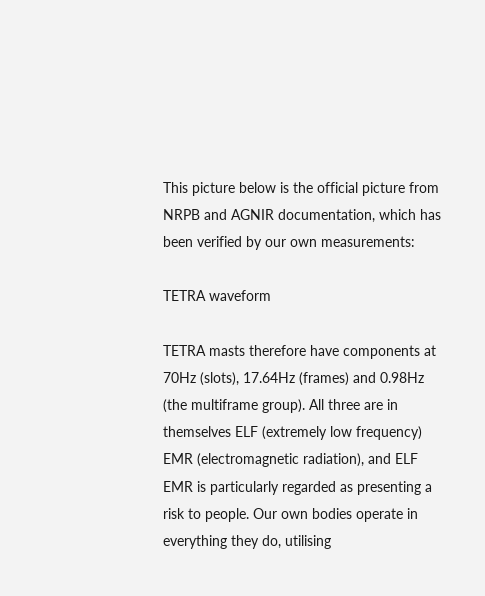This picture below is the official picture from NRPB and AGNIR documentation, which has been verified by our own measurements:

TETRA waveform

TETRA masts therefore have components at 70Hz (slots), 17.64Hz (frames) and 0.98Hz (the multiframe group). All three are in themselves ELF (extremely low frequency) EMR (electromagnetic radiation), and ELF EMR is particularly regarded as presenting a risk to people. Our own bodies operate in everything they do, utilising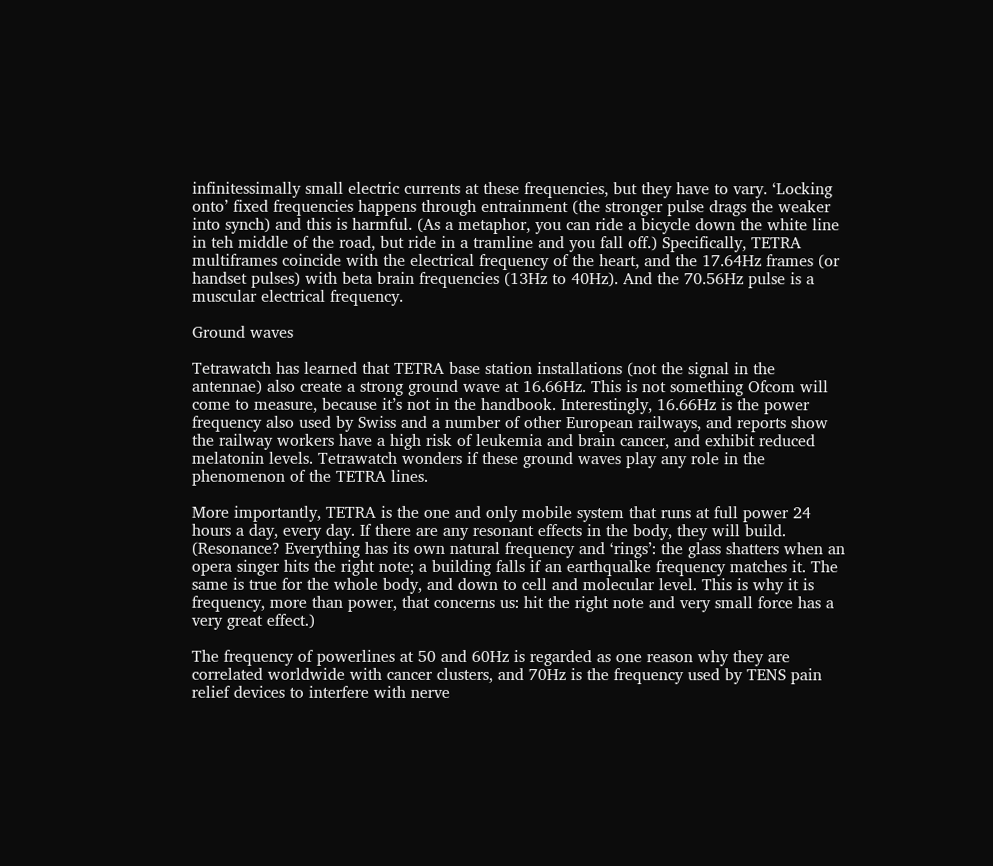infinitessimally small electric currents at these frequencies, but they have to vary. ‘Locking onto’ fixed frequencies happens through entrainment (the stronger pulse drags the weaker into synch) and this is harmful. (As a metaphor, you can ride a bicycle down the white line in teh middle of the road, but ride in a tramline and you fall off.) Specifically, TETRA multiframes coincide with the electrical frequency of the heart, and the 17.64Hz frames (or handset pulses) with beta brain frequencies (13Hz to 40Hz). And the 70.56Hz pulse is a muscular electrical frequency.

Ground waves

Tetrawatch has learned that TETRA base station installations (not the signal in the antennae) also create a strong ground wave at 16.66Hz. This is not something Ofcom will come to measure, because it’s not in the handbook. Interestingly, 16.66Hz is the power frequency also used by Swiss and a number of other European railways, and reports show the railway workers have a high risk of leukemia and brain cancer, and exhibit reduced melatonin levels. Tetrawatch wonders if these ground waves play any role in the phenomenon of the TETRA lines.

More importantly, TETRA is the one and only mobile system that runs at full power 24 hours a day, every day. If there are any resonant effects in the body, they will build. (Resonance? Everything has its own natural frequency and ‘rings’: the glass shatters when an opera singer hits the right note; a building falls if an earthqualke frequency matches it. The same is true for the whole body, and down to cell and molecular level. This is why it is frequency, more than power, that concerns us: hit the right note and very small force has a very great effect.)

The frequency of powerlines at 50 and 60Hz is regarded as one reason why they are correlated worldwide with cancer clusters, and 70Hz is the frequency used by TENS pain relief devices to interfere with nerve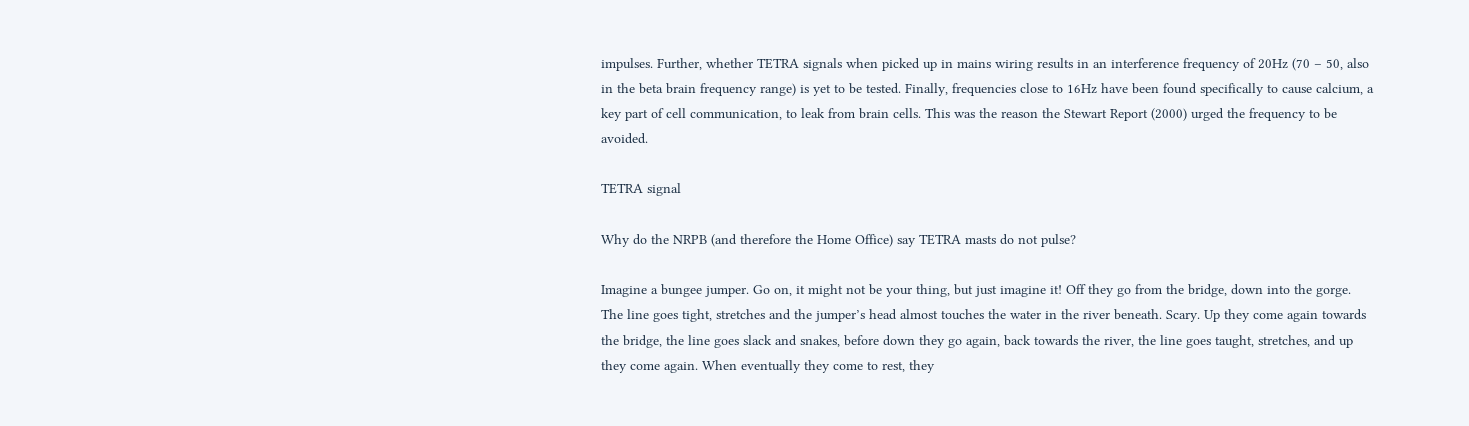impulses. Further, whether TETRA signals when picked up in mains wiring results in an interference frequency of 20Hz (70 – 50, also in the beta brain frequency range) is yet to be tested. Finally, frequencies close to 16Hz have been found specifically to cause calcium, a key part of cell communication, to leak from brain cells. This was the reason the Stewart Report (2000) urged the frequency to be avoided.

TETRA signal

Why do the NRPB (and therefore the Home Office) say TETRA masts do not pulse?

Imagine a bungee jumper. Go on, it might not be your thing, but just imagine it! Off they go from the bridge, down into the gorge. The line goes tight, stretches and the jumper’s head almost touches the water in the river beneath. Scary. Up they come again towards the bridge, the line goes slack and snakes, before down they go again, back towards the river, the line goes taught, stretches, and up they come again. When eventually they come to rest, they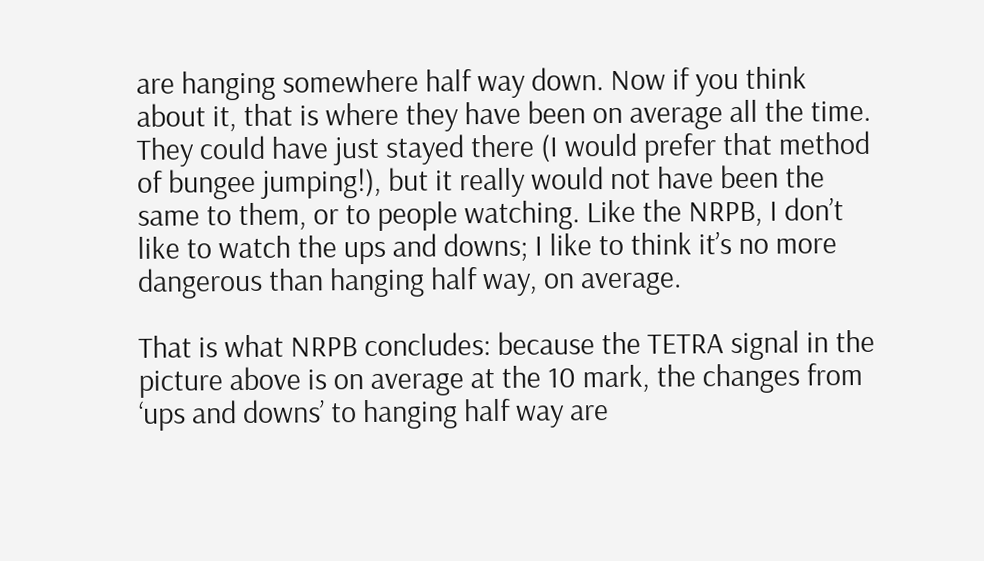are hanging somewhere half way down. Now if you think about it, that is where they have been on average all the time. They could have just stayed there (I would prefer that method of bungee jumping!), but it really would not have been the same to them, or to people watching. Like the NRPB, I don’t like to watch the ups and downs; I like to think it’s no more dangerous than hanging half way, on average.

That is what NRPB concludes: because the TETRA signal in the picture above is on average at the 10 mark, the changes from ‘ups and downs’ to hanging half way are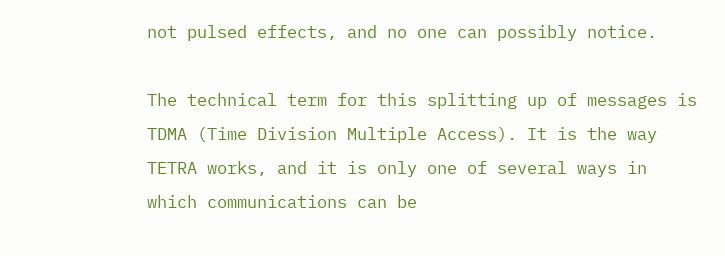not pulsed effects, and no one can possibly notice.

The technical term for this splitting up of messages is TDMA (Time Division Multiple Access). It is the way TETRA works, and it is only one of several ways in which communications can be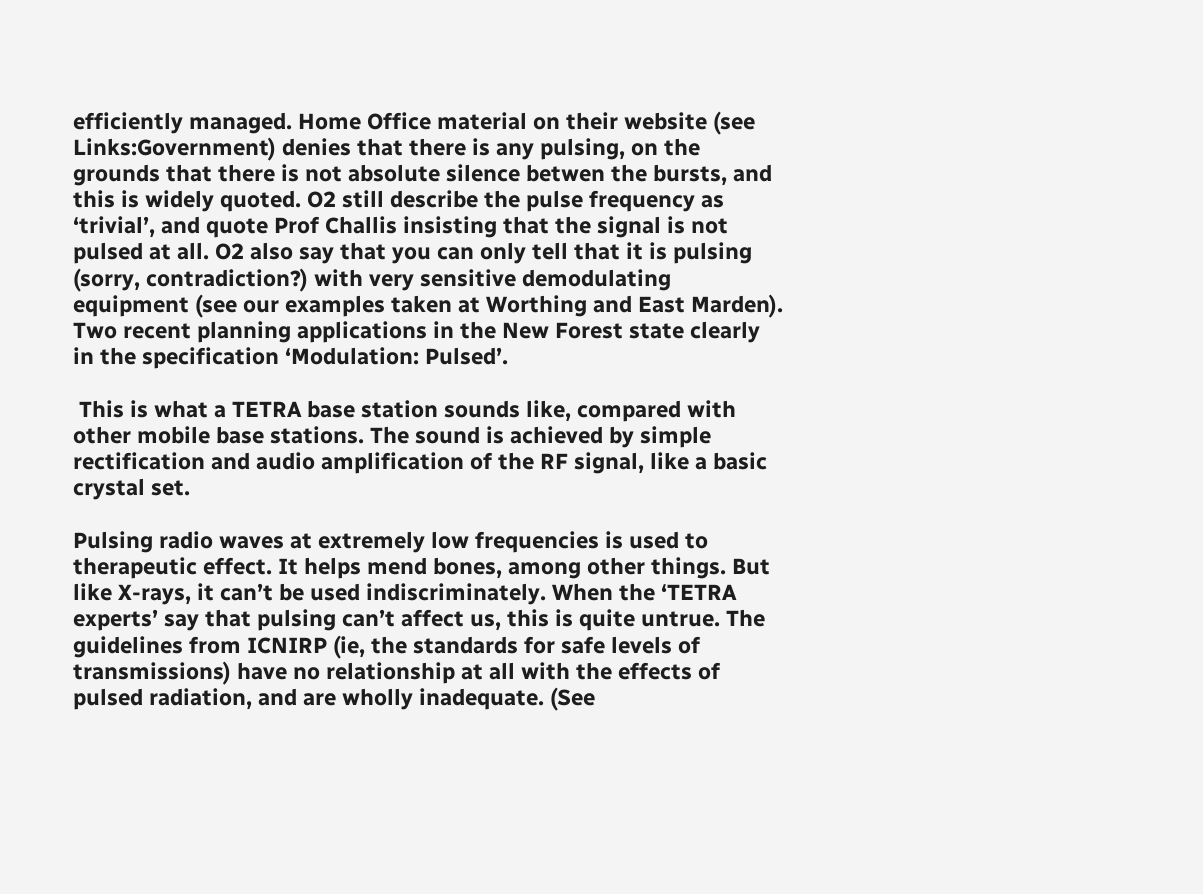efficiently managed. Home Office material on their website (see Links:Government) denies that there is any pulsing, on the grounds that there is not absolute silence betwen the bursts, and this is widely quoted. O2 still describe the pulse frequency as ‘trivial’, and quote Prof Challis insisting that the signal is not pulsed at all. O2 also say that you can only tell that it is pulsing (sorry, contradiction?) with very sensitive demodulating equipment (see our examples taken at Worthing and East Marden). Two recent planning applications in the New Forest state clearly in the specification ‘Modulation: Pulsed’.

 This is what a TETRA base station sounds like, compared with other mobile base stations. The sound is achieved by simple rectification and audio amplification of the RF signal, like a basic crystal set.

Pulsing radio waves at extremely low frequencies is used to therapeutic effect. It helps mend bones, among other things. But like X-rays, it can’t be used indiscriminately. When the ‘TETRA experts’ say that pulsing can’t affect us, this is quite untrue. The guidelines from ICNIRP (ie, the standards for safe levels of transmissions) have no relationship at all with the effects of pulsed radiation, and are wholly inadequate. (See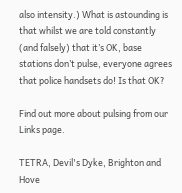also intensity.) What is astounding is that whilst we are told constantly (and falsely) that it’s OK, base stations don’t pulse, everyone agrees that police handsets do! Is that OK?

Find out more about pulsing from our Links page.

TETRA, Devil's Dyke, Brighton and Hove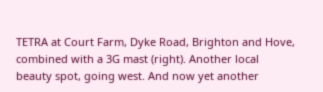TETRA at Court Farm, Dyke Road, Brighton and Hove, combined with a 3G mast (right). Another local beauty spot, going west. And now yet another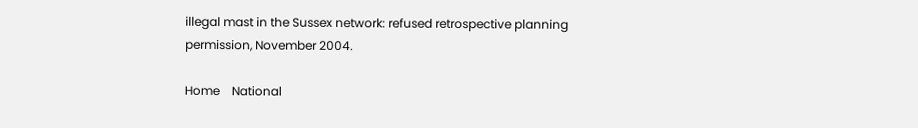illegal mast in the Sussex network: refused retrospective planning permission, November 2004.

Home    National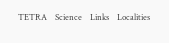TETRA    Science    Links    Localities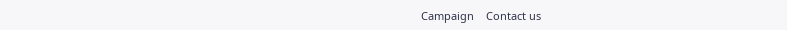Campaign    Contact us